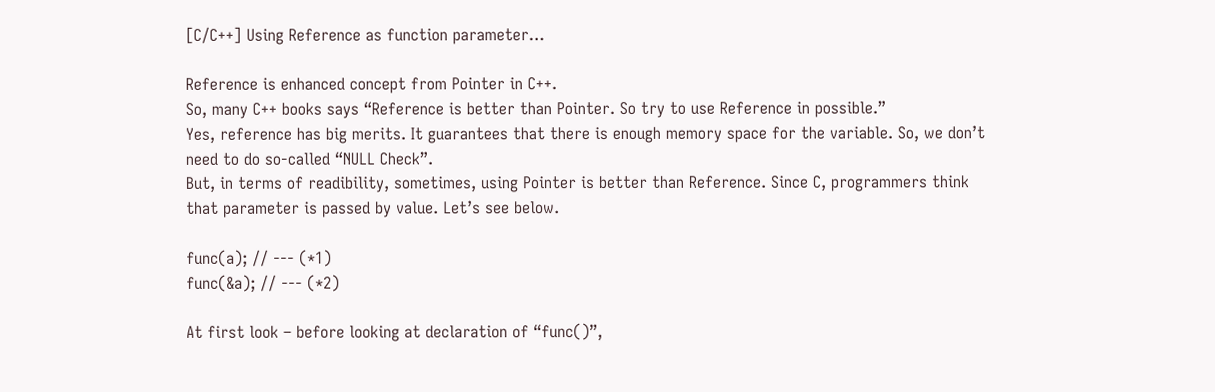[C/C++] Using Reference as function parameter…

Reference is enhanced concept from Pointer in C++.
So, many C++ books says “Reference is better than Pointer. So try to use Reference in possible.”
Yes, reference has big merits. It guarantees that there is enough memory space for the variable. So, we don’t need to do so-called “NULL Check”.
But, in terms of readibility, sometimes, using Pointer is better than Reference. Since C, programmers think that parameter is passed by value. Let’s see below.

func(a); // --- (*1)
func(&a); // --- (*2)

At first look – before looking at declaration of “func()”,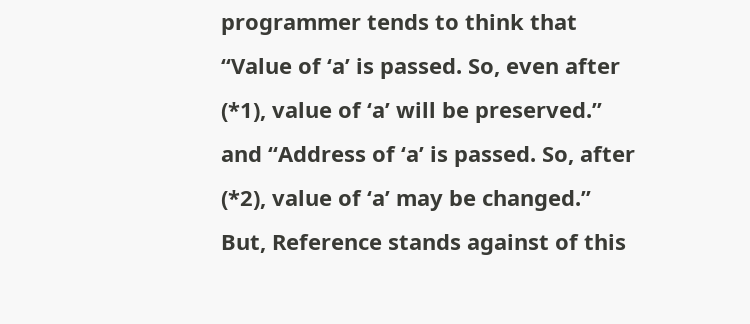programmer tends to think that “Value of ‘a’ is passed. So, even after (*1), value of ‘a’ will be preserved.” and “Address of ‘a’ is passed. So, after (*2), value of ‘a’ may be changed.”
But, Reference stands against of this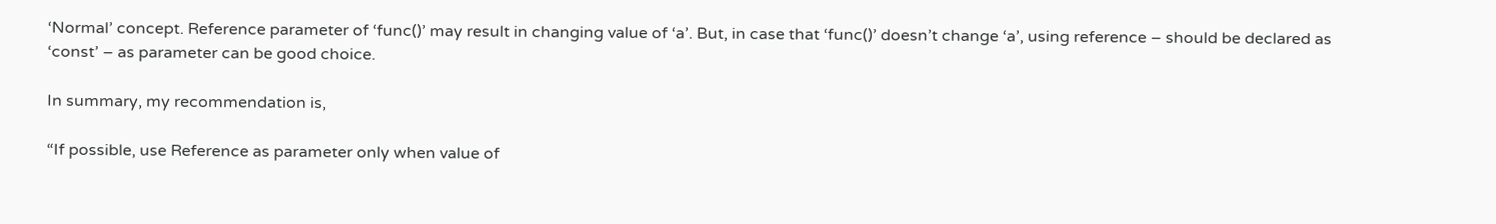‘Normal’ concept. Reference parameter of ‘func()’ may result in changing value of ‘a’. But, in case that ‘func()’ doesn’t change ‘a’, using reference – should be declared as ‘const’ – as parameter can be good choice.

In summary, my recommendation is,

“If possible, use Reference as parameter only when value of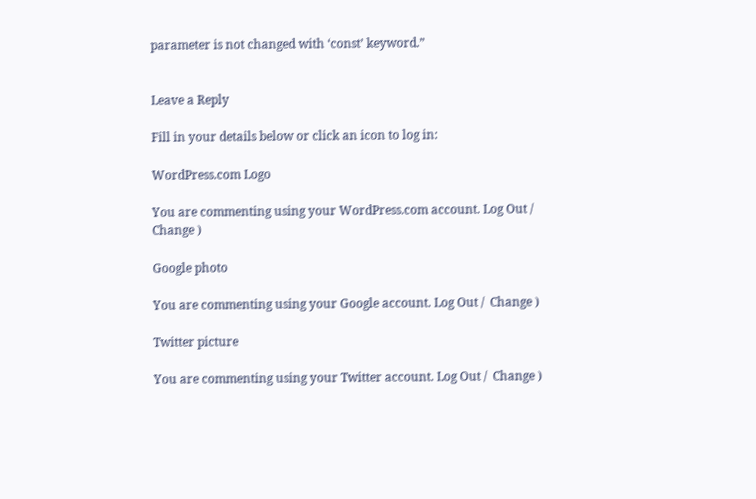parameter is not changed with ‘const’ keyword.”


Leave a Reply

Fill in your details below or click an icon to log in:

WordPress.com Logo

You are commenting using your WordPress.com account. Log Out /  Change )

Google photo

You are commenting using your Google account. Log Out /  Change )

Twitter picture

You are commenting using your Twitter account. Log Out /  Change )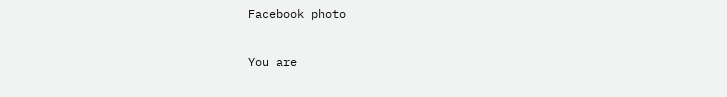Facebook photo

You are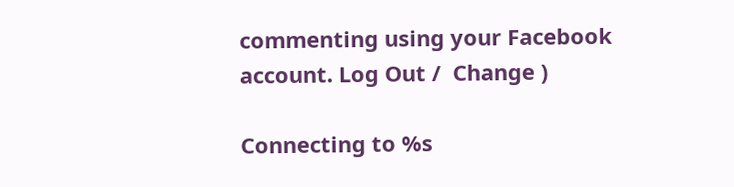commenting using your Facebook account. Log Out /  Change )

Connecting to %s